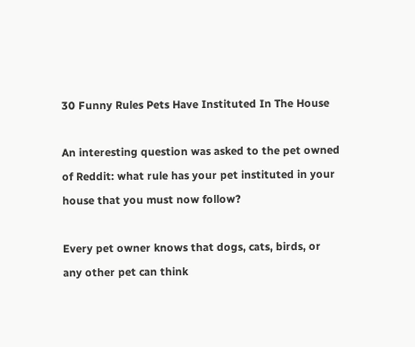30 Funny Rules Pets Have Instituted In The House

An interesting question was asked to the pet owned of Reddit: what rule has your pet instituted in your house that you must now follow?

Every pet owner knows that dogs, cats, birds, or any other pet can think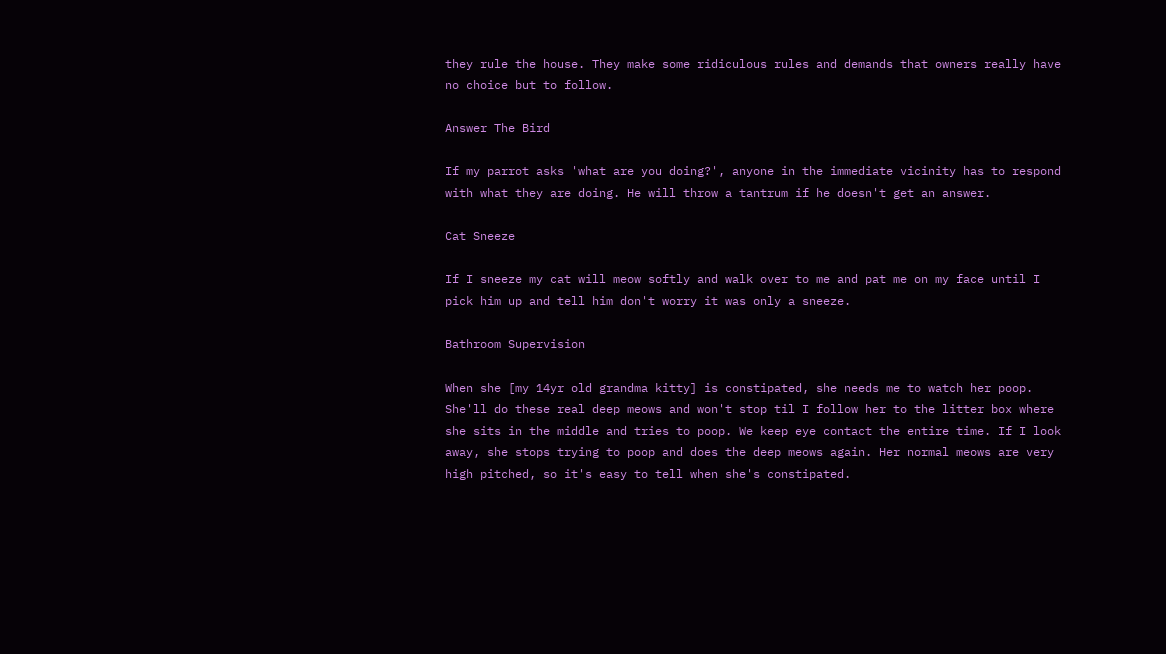they rule the house. They make some ridiculous rules and demands that owners really have no choice but to follow.

Answer The Bird

If my parrot asks 'what are you doing?', anyone in the immediate vicinity has to respond with what they are doing. He will throw a tantrum if he doesn't get an answer.

Cat Sneeze

If I sneeze my cat will meow softly and walk over to me and pat me on my face until I pick him up and tell him don't worry it was only a sneeze.

Bathroom Supervision

When she [my 14yr old grandma kitty] is constipated, she needs me to watch her poop. She'll do these real deep meows and won't stop til I follow her to the litter box where she sits in the middle and tries to poop. We keep eye contact the entire time. If I look away, she stops trying to poop and does the deep meows again. Her normal meows are very high pitched, so it's easy to tell when she's constipated.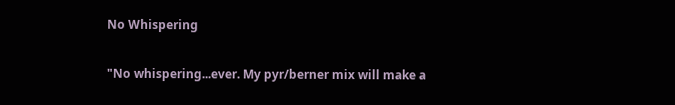No Whispering

"No whispering...ever. My pyr/berner mix will make a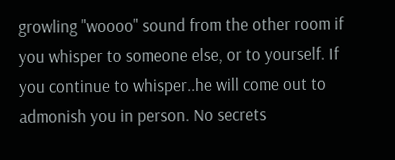growling "woooo" sound from the other room if you whisper to someone else, or to yourself. If you continue to whisper..he will come out to admonish you in person. No secrets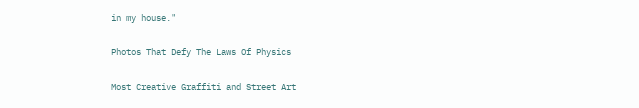in my house."

Photos That Defy The Laws Of Physics

Most Creative Graffiti and Street Art